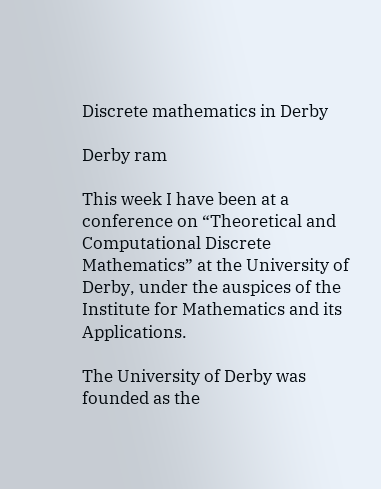Discrete mathematics in Derby

Derby ram

This week I have been at a conference on “Theoretical and Computational Discrete Mathematics” at the University of Derby, under the auspices of the Institute for Mathematics and its Applications.

The University of Derby was founded as the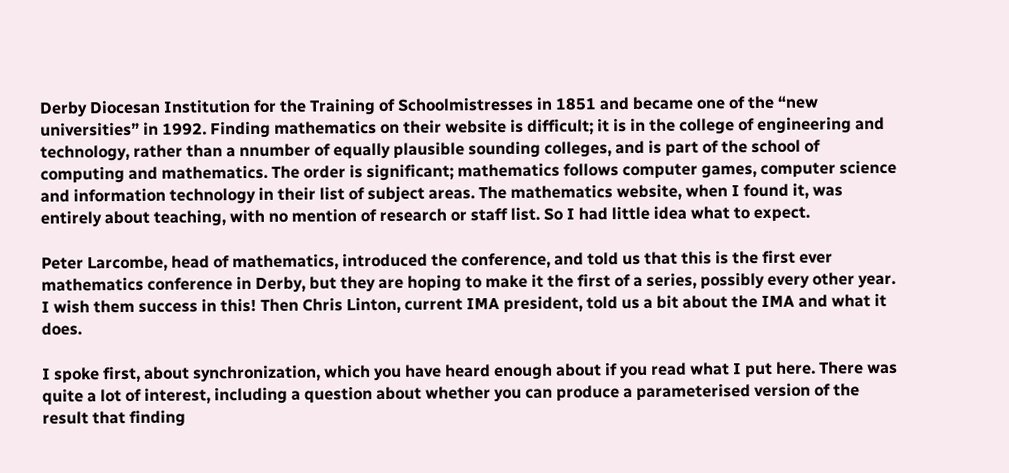Derby Diocesan Institution for the Training of Schoolmistresses in 1851 and became one of the “new universities” in 1992. Finding mathematics on their website is difficult; it is in the college of engineering and technology, rather than a nnumber of equally plausible sounding colleges, and is part of the school of computing and mathematics. The order is significant; mathematics follows computer games, computer science and information technology in their list of subject areas. The mathematics website, when I found it, was entirely about teaching, with no mention of research or staff list. So I had little idea what to expect.

Peter Larcombe, head of mathematics, introduced the conference, and told us that this is the first ever mathematics conference in Derby, but they are hoping to make it the first of a series, possibly every other year. I wish them success in this! Then Chris Linton, current IMA president, told us a bit about the IMA and what it does.

I spoke first, about synchronization, which you have heard enough about if you read what I put here. There was quite a lot of interest, including a question about whether you can produce a parameterised version of the result that finding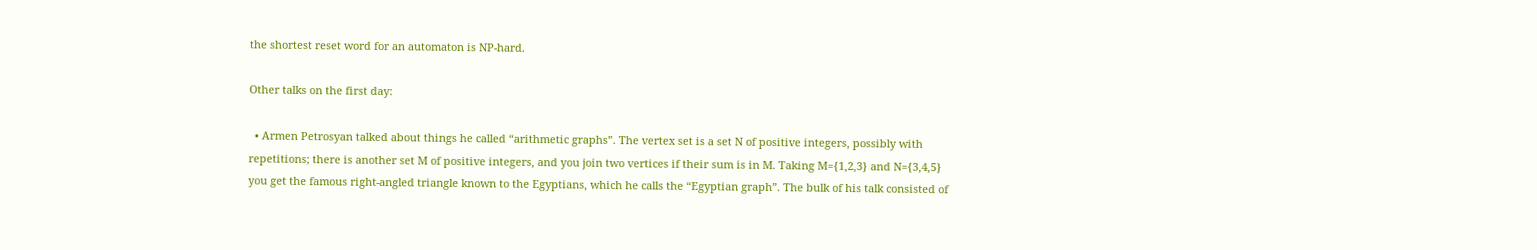the shortest reset word for an automaton is NP-hard.

Other talks on the first day:

  • Armen Petrosyan talked about things he called “arithmetic graphs”. The vertex set is a set N of positive integers, possibly with repetitions; there is another set M of positive integers, and you join two vertices if their sum is in M. Taking M={1,2,3} and N={3,4,5} you get the famous right-angled triangle known to the Egyptians, which he calls the “Egyptian graph”. The bulk of his talk consisted of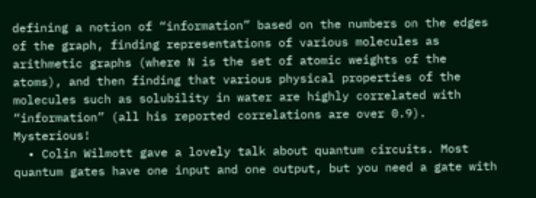defining a notion of “information” based on the numbers on the edges of the graph, finding representations of various molecules as arithmetic graphs (where N is the set of atomic weights of the atoms), and then finding that various physical properties of the molecules such as solubility in water are highly correlated with “information” (all his reported correlations are over 0.9). Mysterious!
  • Colin Wilmott gave a lovely talk about quantum circuits. Most quantum gates have one input and one output, but you need a gate with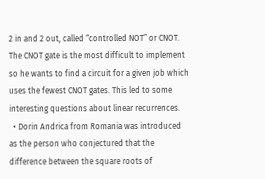2 in and 2 out, called “controlled NOT” or CNOT. The CNOT gate is the most difficult to implement so he wants to find a circuit for a given job which uses the fewest CNOT gates. This led to some interesting questions about linear recurrences.
  • Dorin Andrica from Romania was introduced as the person who conjectured that the difference between the square roots of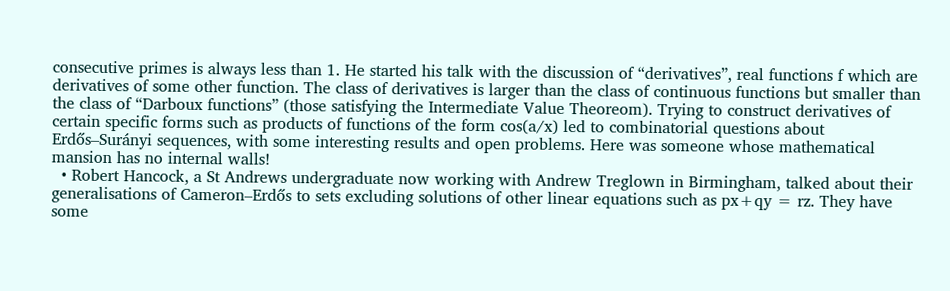consecutive primes is always less than 1. He started his talk with the discussion of “derivatives”, real functions f which are derivatives of some other function. The class of derivatives is larger than the class of continuous functions but smaller than the class of “Darboux functions” (those satisfying the Intermediate Value Theoreom). Trying to construct derivatives of certain specific forms such as products of functions of the form cos(a/x) led to combinatorial questions about Erdős–Surányi sequences, with some interesting results and open problems. Here was someone whose mathematical mansion has no internal walls!
  • Robert Hancock, a St Andrews undergraduate now working with Andrew Treglown in Birmingham, talked about their generalisations of Cameron–Erdős to sets excluding solutions of other linear equations such as px+qy = rz. They have some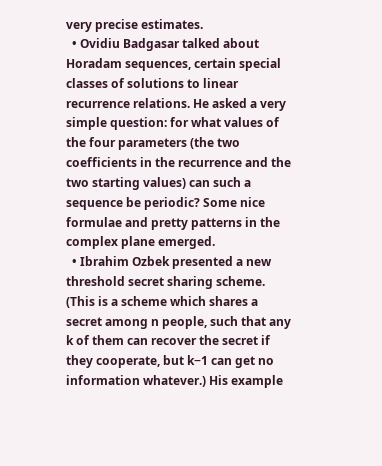very precise estimates.
  • Ovidiu Badgasar talked about Horadam sequences, certain special classes of solutions to linear recurrence relations. He asked a very simple question: for what values of the four parameters (the two coefficients in the recurrence and the two starting values) can such a sequence be periodic? Some nice formulae and pretty patterns in the complex plane emerged.
  • Ibrahim Ozbek presented a new threshold secret sharing scheme. (This is a scheme which shares a secret among n people, such that any k of them can recover the secret if they cooperate, but k−1 can get no information whatever.) His example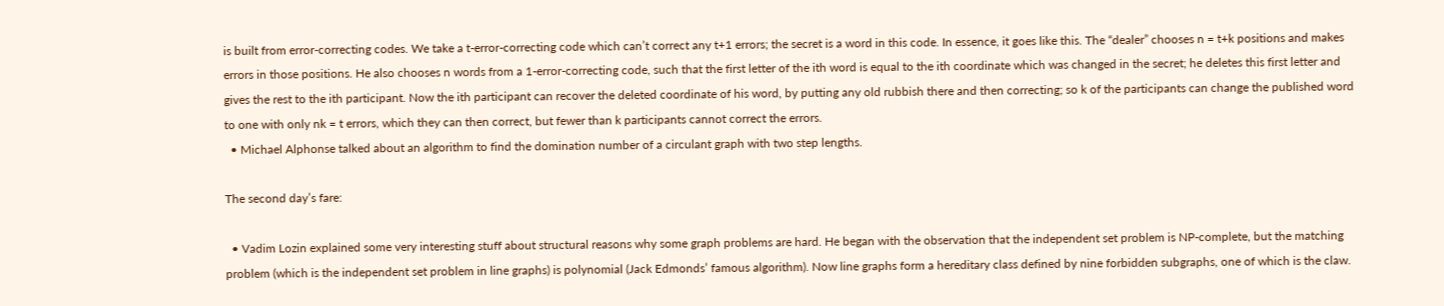is built from error-correcting codes. We take a t-error-correcting code which can’t correct any t+1 errors; the secret is a word in this code. In essence, it goes like this. The “dealer” chooses n = t+k positions and makes errors in those positions. He also chooses n words from a 1-error-correcting code, such that the first letter of the ith word is equal to the ith coordinate which was changed in the secret; he deletes this first letter and gives the rest to the ith participant. Now the ith participant can recover the deleted coordinate of his word, by putting any old rubbish there and then correcting; so k of the participants can change the published word to one with only nk = t errors, which they can then correct, but fewer than k participants cannot correct the errors.
  • Michael Alphonse talked about an algorithm to find the domination number of a circulant graph with two step lengths.

The second day’s fare:

  • Vadim Lozin explained some very interesting stuff about structural reasons why some graph problems are hard. He began with the observation that the independent set problem is NP-complete, but the matching problem (which is the independent set problem in line graphs) is polynomial (Jack Edmonds’ famous algorithm). Now line graphs form a hereditary class defined by nine forbidden subgraphs, one of which is the claw.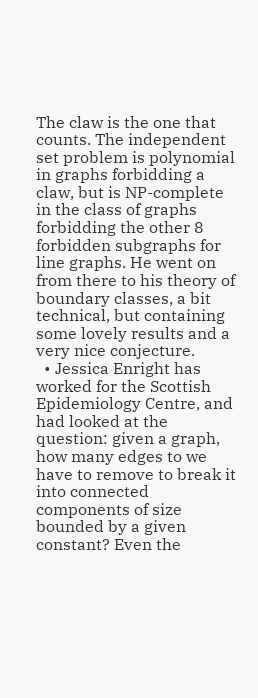The claw is the one that counts. The independent set problem is polynomial in graphs forbidding a claw, but is NP-complete in the class of graphs forbidding the other 8 forbidden subgraphs for line graphs. He went on from there to his theory of boundary classes, a bit technical, but containing some lovely results and a very nice conjecture.
  • Jessica Enright has worked for the Scottish Epidemiology Centre, and had looked at the question: given a graph, how many edges to we have to remove to break it into connected components of size bounded by a given constant? Even the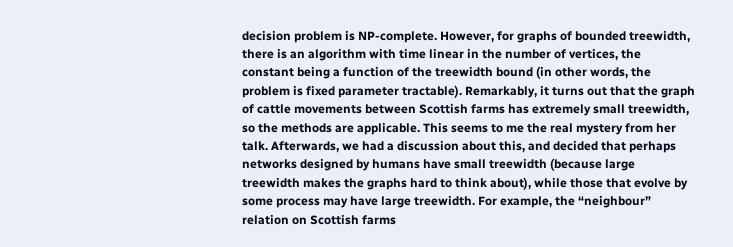decision problem is NP-complete. However, for graphs of bounded treewidth, there is an algorithm with time linear in the number of vertices, the constant being a function of the treewidth bound (in other words, the problem is fixed parameter tractable). Remarkably, it turns out that the graph of cattle movements between Scottish farms has extremely small treewidth, so the methods are applicable. This seems to me the real mystery from her talk. Afterwards, we had a discussion about this, and decided that perhaps networks designed by humans have small treewidth (because large treewidth makes the graphs hard to think about), while those that evolve by some process may have large treewidth. For example, the “neighbour” relation on Scottish farms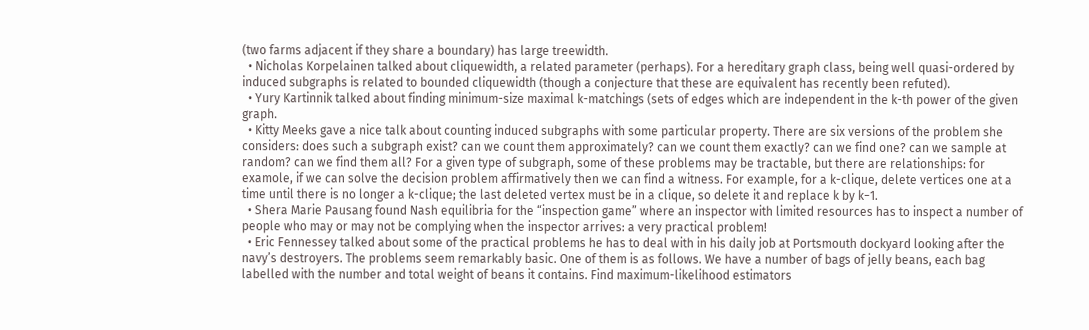(two farms adjacent if they share a boundary) has large treewidth.
  • Nicholas Korpelainen talked about cliquewidth, a related parameter (perhaps). For a hereditary graph class, being well quasi-ordered by induced subgraphs is related to bounded cliquewidth (though a conjecture that these are equivalent has recently been refuted).
  • Yury Kartinnik talked about finding minimum-size maximal k-matchings (sets of edges which are independent in the k-th power of the given graph.
  • Kitty Meeks gave a nice talk about counting induced subgraphs with some particular property. There are six versions of the problem she considers: does such a subgraph exist? can we count them approximately? can we count them exactly? can we find one? can we sample at random? can we find them all? For a given type of subgraph, some of these problems may be tractable, but there are relationships: for examole, if we can solve the decision problem affirmatively then we can find a witness. For example, for a k-clique, delete vertices one at a time until there is no longer a k-clique; the last deleted vertex must be in a clique, so delete it and replace k by k−1.
  • Shera Marie Pausang found Nash equilibria for the “inspection game” where an inspector with limited resources has to inspect a number of people who may or may not be complying when the inspector arrives: a very practical problem!
  • Eric Fennessey talked about some of the practical problems he has to deal with in his daily job at Portsmouth dockyard looking after the navy’s destroyers. The problems seem remarkably basic. One of them is as follows. We have a number of bags of jelly beans, each bag labelled with the number and total weight of beans it contains. Find maximum-likelihood estimators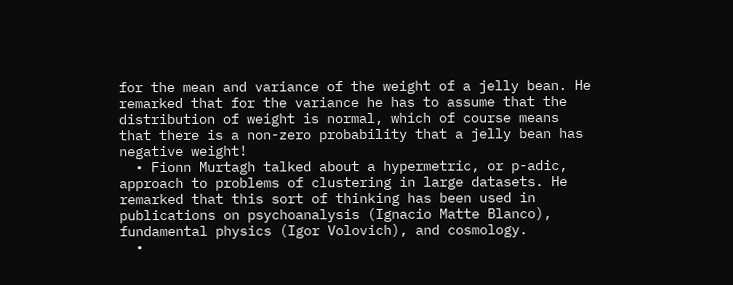for the mean and variance of the weight of a jelly bean. He remarked that for the variance he has to assume that the distribution of weight is normal, which of course means that there is a non-zero probability that a jelly bean has negative weight!
  • Fionn Murtagh talked about a hypermetric, or p-adic, approach to problems of clustering in large datasets. He remarked that this sort of thinking has been used in publications on psychoanalysis (Ignacio Matte Blanco), fundamental physics (Igor Volovich), and cosmology.
  •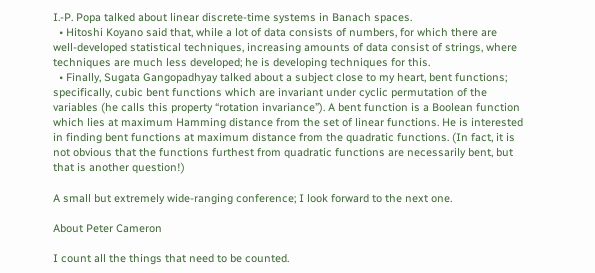I.-P. Popa talked about linear discrete-time systems in Banach spaces.
  • Hitoshi Koyano said that, while a lot of data consists of numbers, for which there are well-developed statistical techniques, increasing amounts of data consist of strings, where techniques are much less developed; he is developing techniques for this.
  • Finally, Sugata Gangopadhyay talked about a subject close to my heart, bent functions; specifically, cubic bent functions which are invariant under cyclic permutation of the variables (he calls this property “rotation invariance”). A bent function is a Boolean function which lies at maximum Hamming distance from the set of linear functions. He is interested in finding bent functions at maximum distance from the quadratic functions. (In fact, it is not obvious that the functions furthest from quadratic functions are necessarily bent, but that is another question!)

A small but extremely wide-ranging conference; I look forward to the next one.

About Peter Cameron

I count all the things that need to be counted.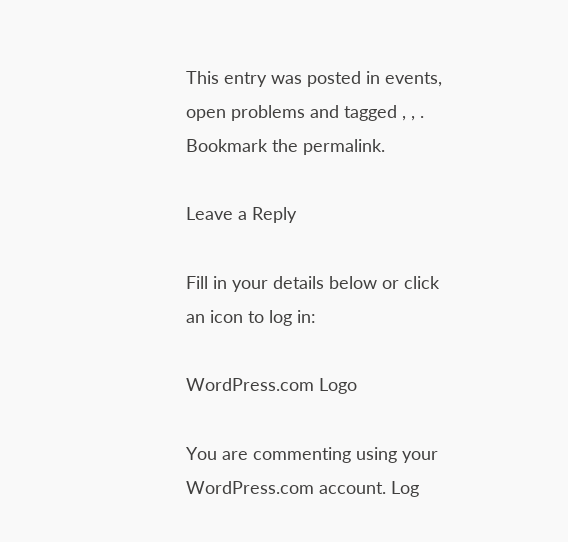This entry was posted in events, open problems and tagged , , . Bookmark the permalink.

Leave a Reply

Fill in your details below or click an icon to log in:

WordPress.com Logo

You are commenting using your WordPress.com account. Log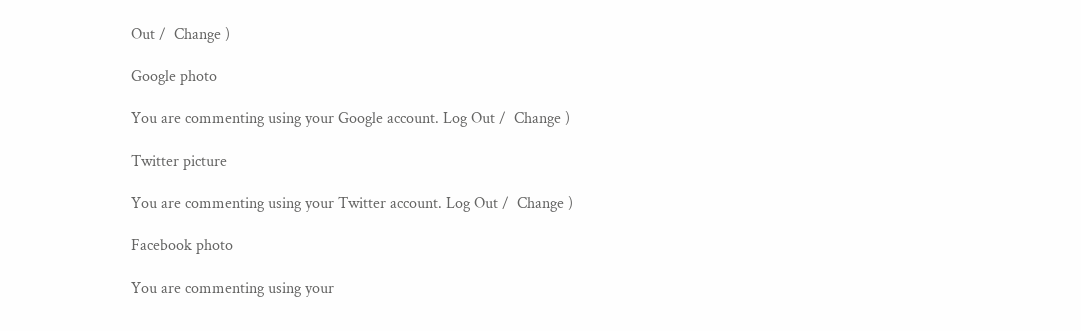Out /  Change )

Google photo

You are commenting using your Google account. Log Out /  Change )

Twitter picture

You are commenting using your Twitter account. Log Out /  Change )

Facebook photo

You are commenting using your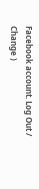Facebook account. Log Out /  Change )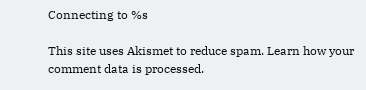Connecting to %s

This site uses Akismet to reduce spam. Learn how your comment data is processed.